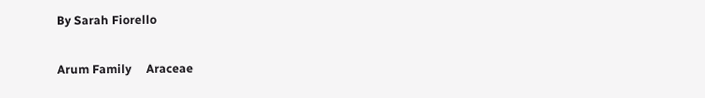By Sarah Fiorello

Arum Family     Araceae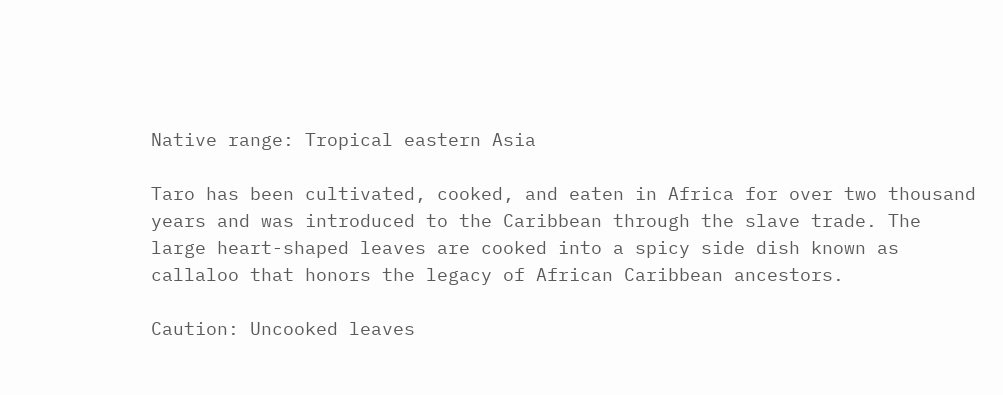Native range: Tropical eastern Asia

Taro has been cultivated, cooked, and eaten in Africa for over two thousand years and was introduced to the Caribbean through the slave trade. The large heart-shaped leaves are cooked into a spicy side dish known as callaloo that honors the legacy of African Caribbean ancestors.

Caution: Uncooked leaves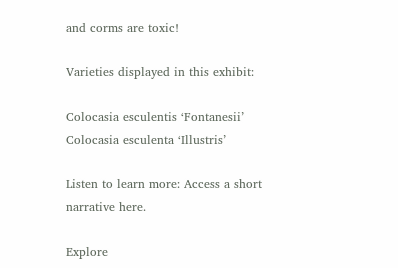and corms are toxic!

Varieties displayed in this exhibit:

Colocasia esculentis ‘Fontanesii’
Colocasia esculenta ‘Illustris’

Listen to learn more: Access a short narrative here.

Explore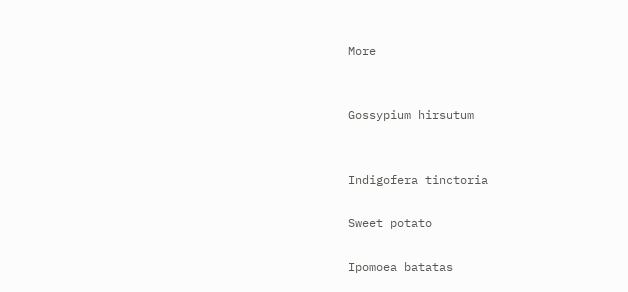More


Gossypium hirsutum


Indigofera tinctoria

Sweet potato

Ipomoea batatas